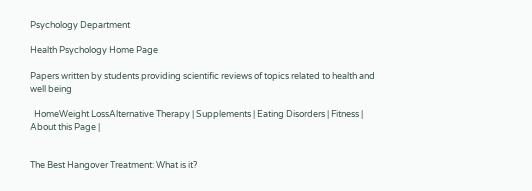Psychology Department

Health Psychology Home Page

Papers written by students providing scientific reviews of topics related to health and well being

  HomeWeight LossAlternative Therapy | Supplements | Eating Disorders | Fitness | About this Page |


The Best Hangover Treatment: What is it?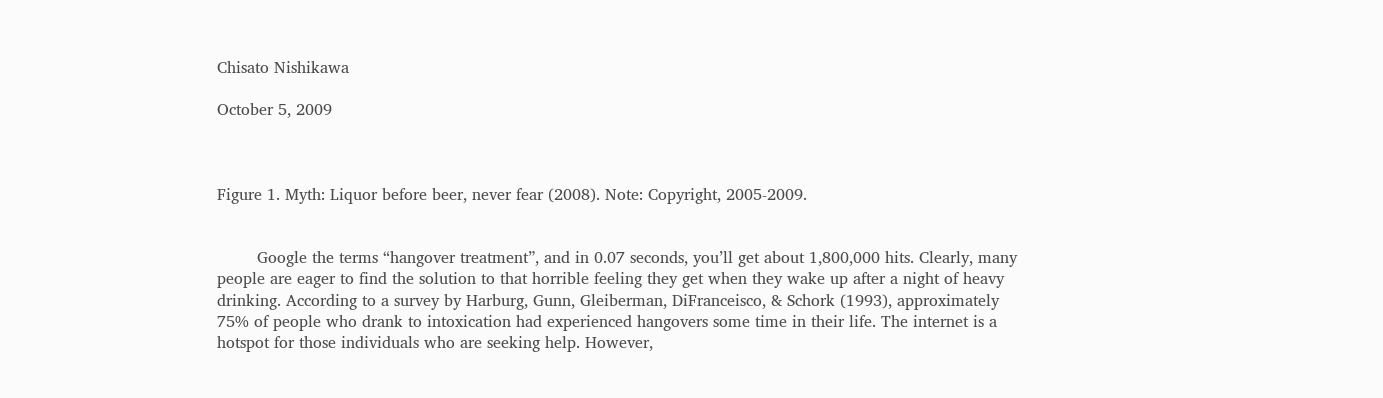Chisato Nishikawa

October 5, 2009



Figure 1. Myth: Liquor before beer, never fear (2008). Note: Copyright, 2005-2009.


        Google the terms “hangover treatment”, and in 0.07 seconds, you’ll get about 1,800,000 hits. Clearly, many people are eager to find the solution to that horrible feeling they get when they wake up after a night of heavy drinking. According to a survey by Harburg, Gunn, Gleiberman, DiFranceisco, & Schork (1993), approximately 75% of people who drank to intoxication had experienced hangovers some time in their life. The internet is a hotspot for those individuals who are seeking help. However,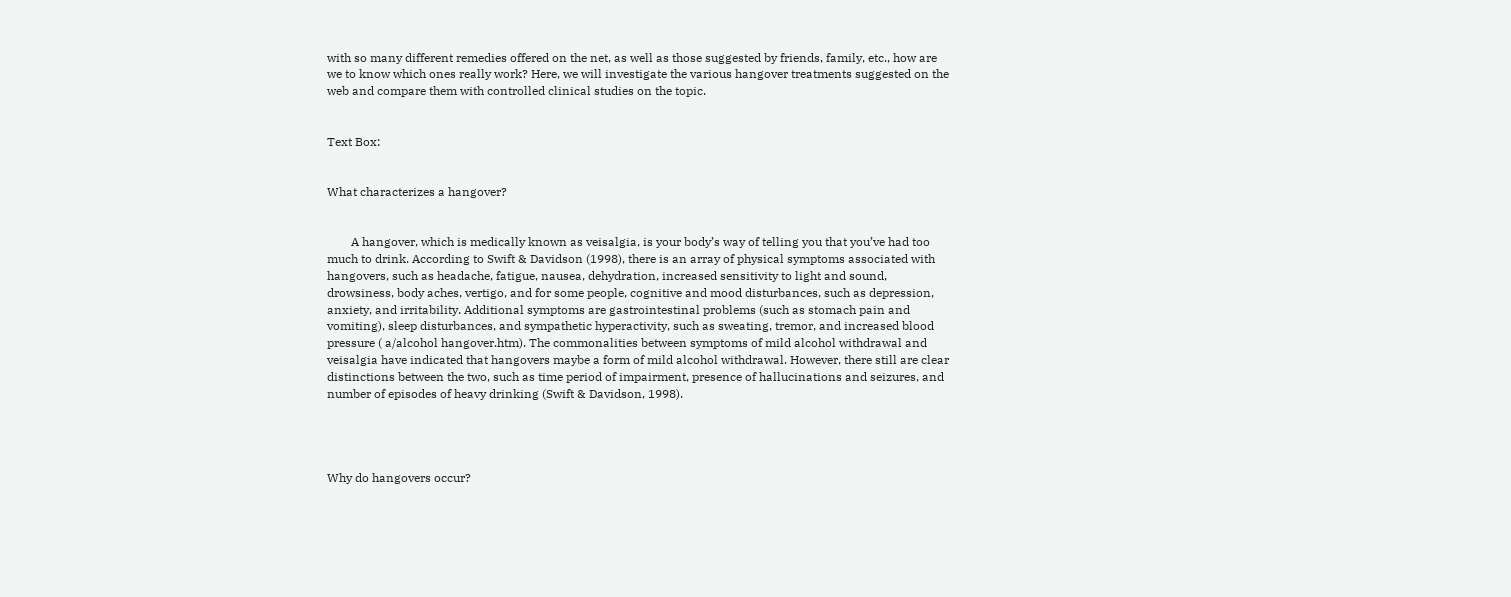with so many different remedies offered on the net, as well as those suggested by friends, family, etc., how are we to know which ones really work? Here, we will investigate the various hangover treatments suggested on the web and compare them with controlled clinical studies on the topic.


Text Box:


What characterizes a hangover?


        A hangover, which is medically known as veisalgia, is your body’s way of telling you that you’ve had too much to drink. According to Swift & Davidson (1998), there is an array of physical symptoms associated with hangovers, such as headache, fatigue, nausea, dehydration, increased sensitivity to light and sound, drowsiness, body aches, vertigo, and for some people, cognitive and mood disturbances, such as depression, anxiety, and irritability. Additional symptoms are gastrointestinal problems (such as stomach pain and vomiting), sleep disturbances, and sympathetic hyperactivity, such as sweating, tremor, and increased blood pressure ( a/alcohol hangover.htm). The commonalities between symptoms of mild alcohol withdrawal and veisalgia have indicated that hangovers maybe a form of mild alcohol withdrawal. However, there still are clear distinctions between the two, such as time period of impairment, presence of hallucinations and seizures, and number of episodes of heavy drinking (Swift & Davidson, 1998).




Why do hangovers occur?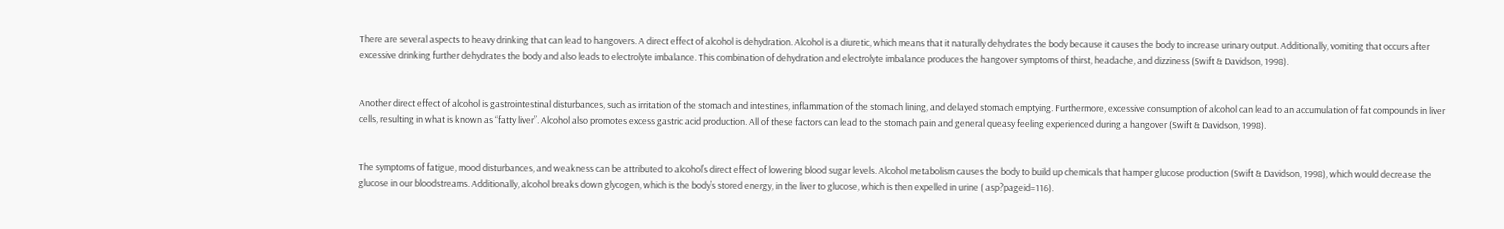There are several aspects to heavy drinking that can lead to hangovers. A direct effect of alcohol is dehydration. Alcohol is a diuretic, which means that it naturally dehydrates the body because it causes the body to increase urinary output. Additionally, vomiting that occurs after excessive drinking further dehydrates the body and also leads to electrolyte imbalance. This combination of dehydration and electrolyte imbalance produces the hangover symptoms of thirst, headache, and dizziness (Swift & Davidson, 1998).


Another direct effect of alcohol is gastrointestinal disturbances, such as irritation of the stomach and intestines, inflammation of the stomach lining, and delayed stomach emptying. Furthermore, excessive consumption of alcohol can lead to an accumulation of fat compounds in liver cells, resulting in what is known as “fatty liver”. Alcohol also promotes excess gastric acid production. All of these factors can lead to the stomach pain and general queasy feeling experienced during a hangover (Swift & Davidson, 1998).


The symptoms of fatigue, mood disturbances, and weakness can be attributed to alcohol’s direct effect of lowering blood sugar levels. Alcohol metabolism causes the body to build up chemicals that hamper glucose production (Swift & Davidson, 1998), which would decrease the glucose in our bloodstreams. Additionally, alcohol breaks down glycogen, which is the body’s stored energy, in the liver to glucose, which is then expelled in urine ( asp?pageid=116).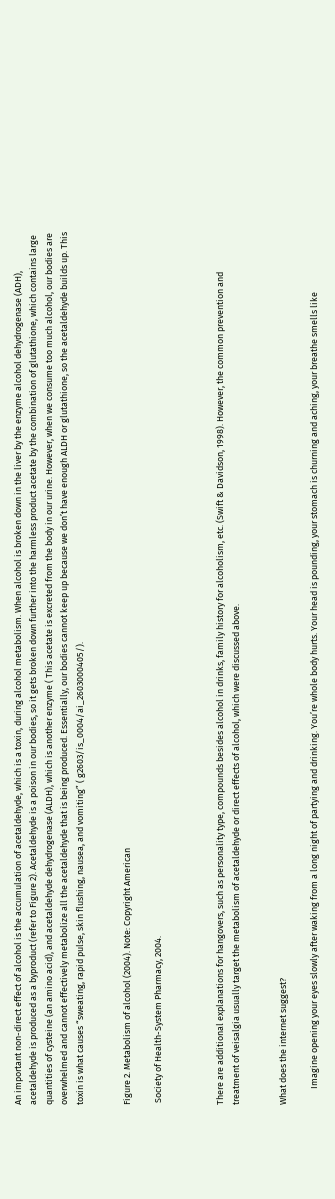An important non-direct effect of alcohol is the accumulation of acetaldehyde, which is a toxin, during alcohol metabolism. When alcohol is broken down in the liver by the enzyme alcohol dehydrogenase (ADH), acetaldehyde is produced as a byproduct (refer to Figure 2). Acetaldehyde is a poison in our bodies, so it gets broken down further into the harmless product acetate by the combination of glutathione, which contains large quantities of cysteine (an amino acid), and acetaldehyde dehydrogenase (ALDH), which is another enzyme ( This acetate is excreted from the body in our urine. However, when we consume too much alcohol, our bodies are overwhelmed and cannot effectively metabolize all the acetaldehyde that is being produced. Essentially, our bodies cannot keep up because we don’t have enough ALDH or glutathione, so the acetaldehyde builds up. This toxin is what causes “sweating, rapid pulse, skin flushing, nausea, and vomiting” ( g2603/is_0004/ai_2603000405/).


Figure 2. Metabolism of alcohol (2004). Note: Copyright American

 Society of Health-System Pharmacy, 2004.



There are additional explanations for hangovers, such as personality type, compounds besides alcohol in drinks, family history for alcoholism, etc. (Swift & Davidson, 1998). However, the common prevention and treatment of veisalgia usually target the metabolism of acetaldehyde or direct effects of alcohol, which were discussed above.


What does the internet suggest?

        Imagine opening your eyes slowly after waking from a long night of partying and drinking. You’re whole body hurts. Your head is pounding, your stomach is churning and aching, your breathe smells like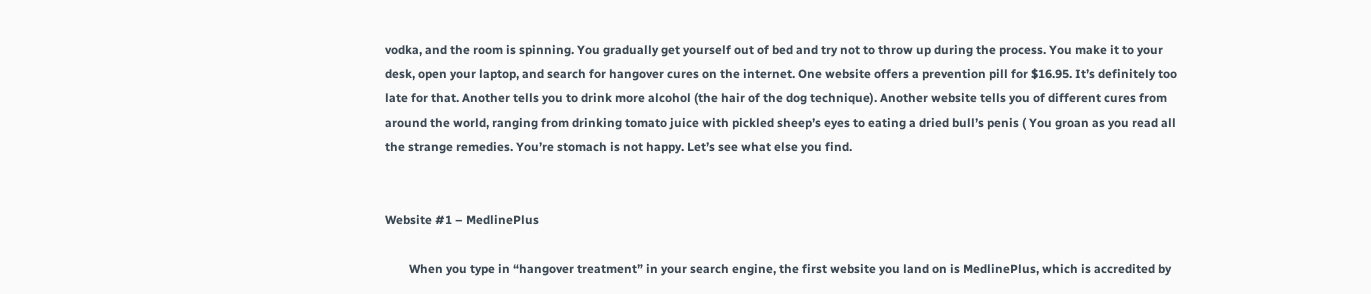vodka, and the room is spinning. You gradually get yourself out of bed and try not to throw up during the process. You make it to your desk, open your laptop, and search for hangover cures on the internet. One website offers a prevention pill for $16.95. It’s definitely too late for that. Another tells you to drink more alcohol (the hair of the dog technique). Another website tells you of different cures from around the world, ranging from drinking tomato juice with pickled sheep’s eyes to eating a dried bull’s penis ( You groan as you read all the strange remedies. You’re stomach is not happy. Let’s see what else you find.


Website #1 – MedlinePlus

        When you type in “hangover treatment” in your search engine, the first website you land on is MedlinePlus, which is accredited by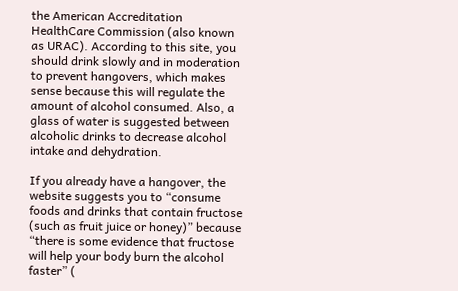the American Accreditation HealthCare Commission (also known as URAC). According to this site, you should drink slowly and in moderation to prevent hangovers, which makes sense because this will regulate the amount of alcohol consumed. Also, a glass of water is suggested between alcoholic drinks to decrease alcohol intake and dehydration.

If you already have a hangover, the website suggests you to “consume foods and drinks that contain fructose (such as fruit juice or honey)” because “there is some evidence that fructose will help your body burn the alcohol faster” (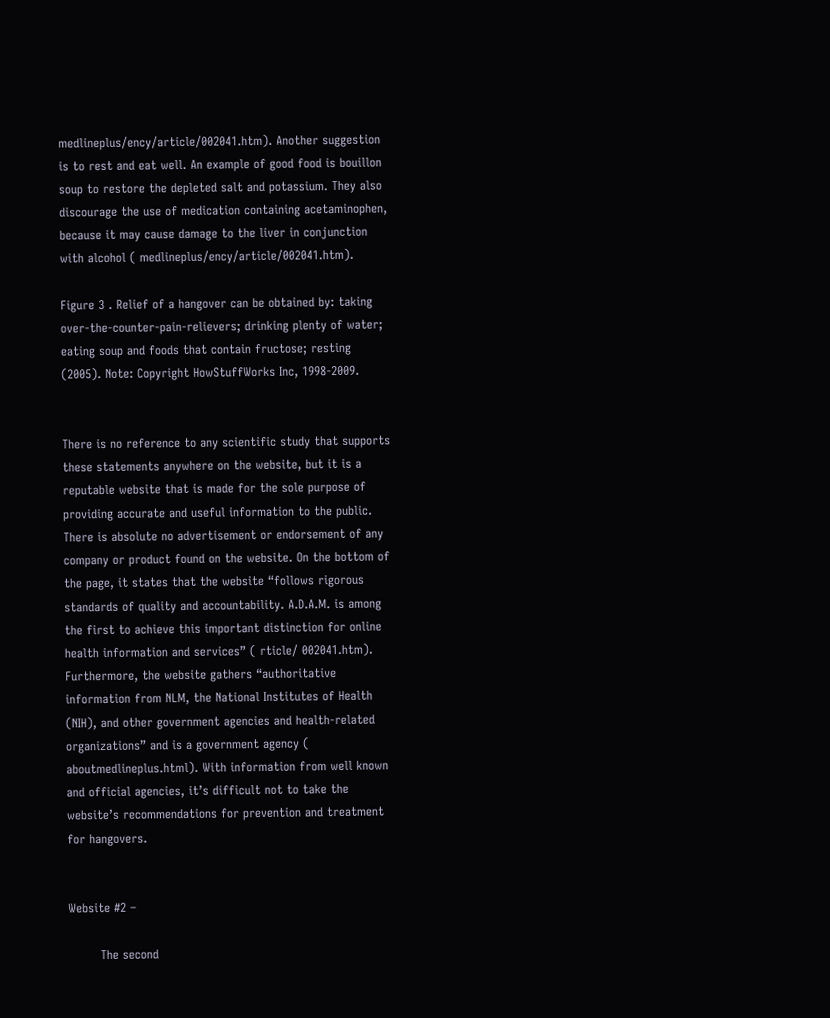medlineplus/ency/article/002041.htm). Another suggestion is to rest and eat well. An example of good food is bouillon soup to restore the depleted salt and potassium. They also discourage the use of medication containing acetaminophen, because it may cause damage to the liver in conjunction with alcohol ( medlineplus/ency/article/002041.htm).

Figure 3 . Relief of a hangover can be obtained by: taking over-the-counter-pain-relievers; drinking plenty of water; eating soup and foods that contain fructose; resting (2005). Note: Copyright HowStuffWorks Inc, 1998-2009.


There is no reference to any scientific study that supports these statements anywhere on the website, but it is a reputable website that is made for the sole purpose of providing accurate and useful information to the public. There is absolute no advertisement or endorsement of any company or product found on the website. On the bottom of the page, it states that the website “follows rigorous standards of quality and accountability. A.D.A.M. is among the first to achieve this important distinction for online health information and services” ( rticle/ 002041.htm). Furthermore, the website gathers “authoritative information from NLM, the National Institutes of Health (NIH), and other government agencies and health-related organizations” and is a government agency ( aboutmedlineplus.html). With information from well known and official agencies, it’s difficult not to take the website’s recommendations for prevention and treatment for hangovers.


Website #2 –

        The second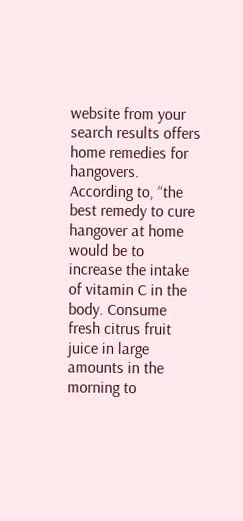website from your search results offers home remedies for hangovers. According to, “the best remedy to cure hangover at home would be to increase the intake of vitamin C in the body. Consume fresh citrus fruit juice in large amounts in the morning to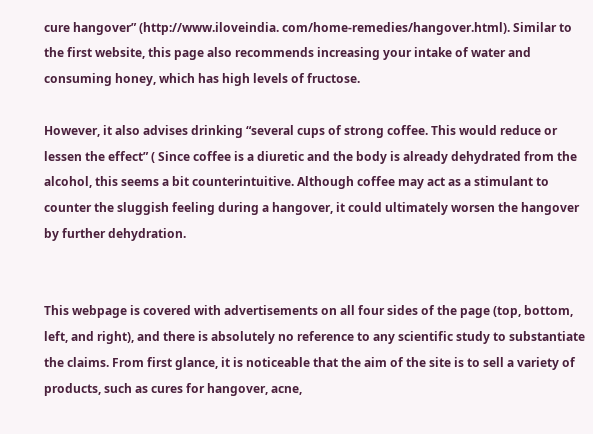cure hangover” (http://www.iloveindia. com/home-remedies/hangover.html). Similar to the first website, this page also recommends increasing your intake of water and consuming honey, which has high levels of fructose.

However, it also advises drinking “several cups of strong coffee. This would reduce or lessen the effect” ( Since coffee is a diuretic and the body is already dehydrated from the alcohol, this seems a bit counterintuitive. Although coffee may act as a stimulant to counter the sluggish feeling during a hangover, it could ultimately worsen the hangover by further dehydration.


This webpage is covered with advertisements on all four sides of the page (top, bottom, left, and right), and there is absolutely no reference to any scientific study to substantiate the claims. From first glance, it is noticeable that the aim of the site is to sell a variety of products, such as cures for hangover, acne,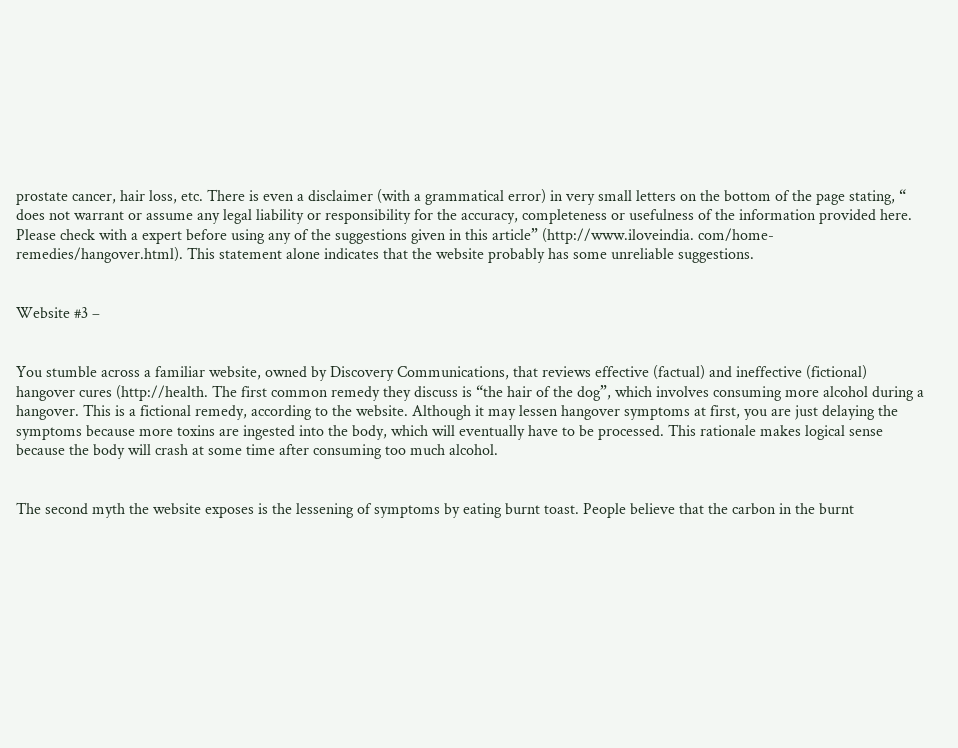prostate cancer, hair loss, etc. There is even a disclaimer (with a grammatical error) in very small letters on the bottom of the page stating, “ does not warrant or assume any legal liability or responsibility for the accuracy, completeness or usefulness of the information provided here. Please check with a expert before using any of the suggestions given in this article” (http://www.iloveindia. com/home-remedies/hangover.html). This statement alone indicates that the website probably has some unreliable suggestions.


Website #3 –


You stumble across a familiar website, owned by Discovery Communications, that reviews effective (factual) and ineffective (fictional) hangover cures (http://health. The first common remedy they discuss is “the hair of the dog”, which involves consuming more alcohol during a hangover. This is a fictional remedy, according to the website. Although it may lessen hangover symptoms at first, you are just delaying the symptoms because more toxins are ingested into the body, which will eventually have to be processed. This rationale makes logical sense because the body will crash at some time after consuming too much alcohol.


The second myth the website exposes is the lessening of symptoms by eating burnt toast. People believe that the carbon in the burnt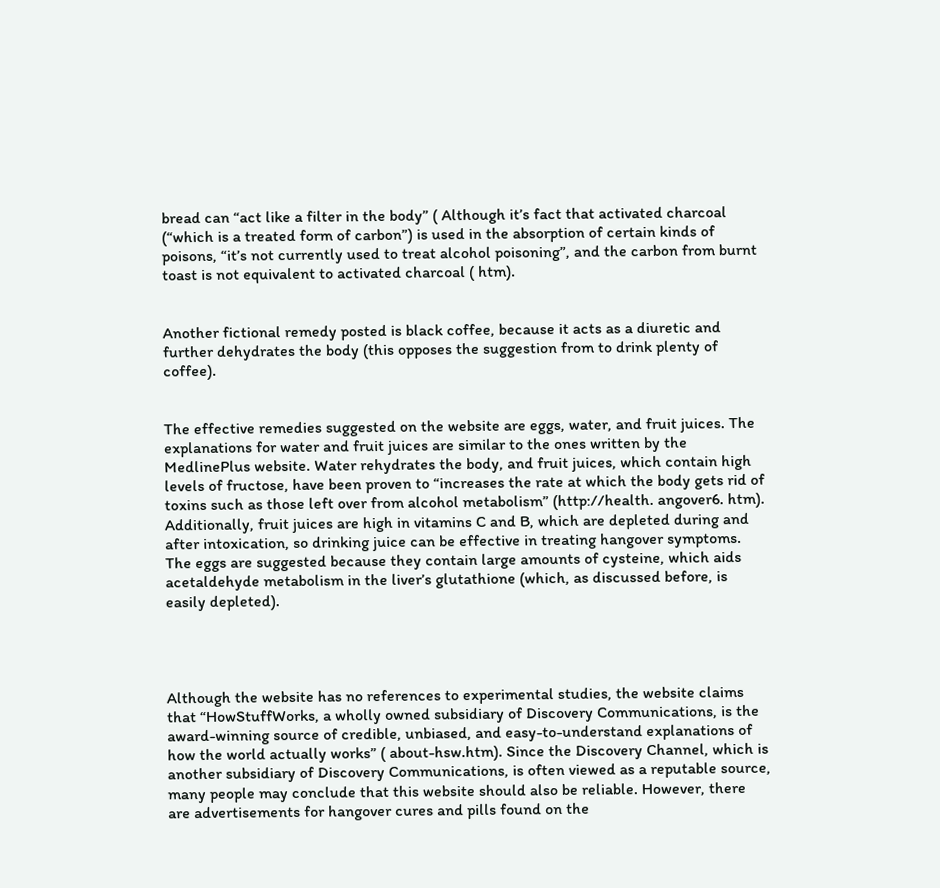bread can “act like a filter in the body” ( Although it’s fact that activated charcoal (“which is a treated form of carbon”) is used in the absorption of certain kinds of poisons, “it’s not currently used to treat alcohol poisoning”, and the carbon from burnt toast is not equivalent to activated charcoal ( htm).


Another fictional remedy posted is black coffee, because it acts as a diuretic and further dehydrates the body (this opposes the suggestion from to drink plenty of coffee).


The effective remedies suggested on the website are eggs, water, and fruit juices. The explanations for water and fruit juices are similar to the ones written by the MedlinePlus website. Water rehydrates the body, and fruit juices, which contain high levels of fructose, have been proven to “increases the rate at which the body gets rid of toxins such as those left over from alcohol metabolism” (http://health. angover6. htm). Additionally, fruit juices are high in vitamins C and B, which are depleted during and after intoxication, so drinking juice can be effective in treating hangover symptoms. The eggs are suggested because they contain large amounts of cysteine, which aids acetaldehyde metabolism in the liver’s glutathione (which, as discussed before, is easily depleted).




Although the website has no references to experimental studies, the website claims that “HowStuffWorks, a wholly owned subsidiary of Discovery Communications, is the award-winning source of credible, unbiased, and easy-to-understand explanations of how the world actually works” ( about-hsw.htm). Since the Discovery Channel, which is another subsidiary of Discovery Communications, is often viewed as a reputable source, many people may conclude that this website should also be reliable. However, there are advertisements for hangover cures and pills found on the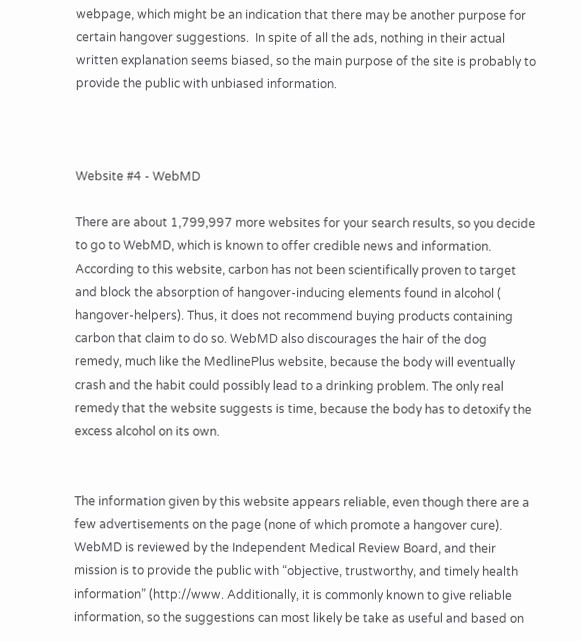webpage, which might be an indication that there may be another purpose for certain hangover suggestions.  In spite of all the ads, nothing in their actual written explanation seems biased, so the main purpose of the site is probably to provide the public with unbiased information.



Website #4 - WebMD

There are about 1,799,997 more websites for your search results, so you decide to go to WebMD, which is known to offer credible news and information. According to this website, carbon has not been scientifically proven to target and block the absorption of hangover-inducing elements found in alcohol ( hangover-helpers). Thus, it does not recommend buying products containing carbon that claim to do so. WebMD also discourages the hair of the dog remedy, much like the MedlinePlus website, because the body will eventually crash and the habit could possibly lead to a drinking problem. The only real remedy that the website suggests is time, because the body has to detoxify the excess alcohol on its own.


The information given by this website appears reliable, even though there are a few advertisements on the page (none of which promote a hangover cure). WebMD is reviewed by the Independent Medical Review Board, and their mission is to provide the public with “objective, trustworthy, and timely health information” (http://www. Additionally, it is commonly known to give reliable information, so the suggestions can most likely be take as useful and based on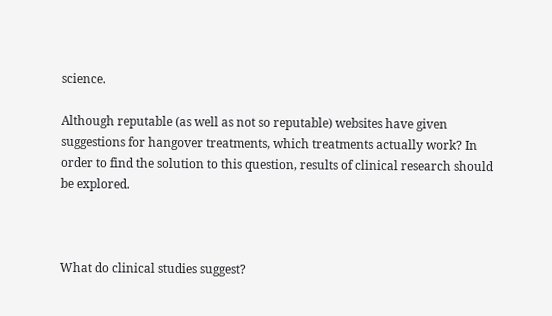science.

Although reputable (as well as not so reputable) websites have given suggestions for hangover treatments, which treatments actually work? In order to find the solution to this question, results of clinical research should be explored.



What do clinical studies suggest?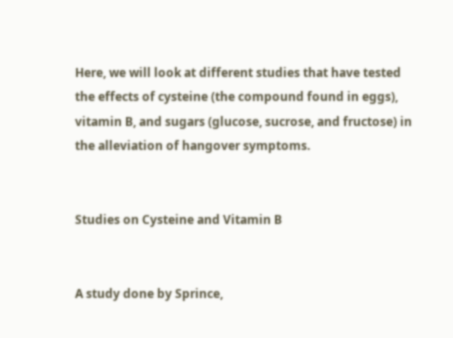Here, we will look at different studies that have tested the effects of cysteine (the compound found in eggs), vitamin B, and sugars (glucose, sucrose, and fructose) in the alleviation of hangover symptoms.


Studies on Cysteine and Vitamin B


A study done by Sprince,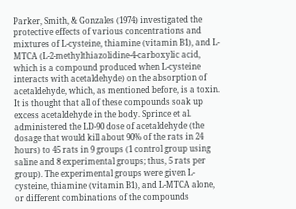Parker, Smith, & Gonzales (1974) investigated the protective effects of various concentrations and mixtures of L-cysteine, thiamine (vitamin B1), and L-MTCA (L-2-methylthiazolidine-4-carboxylic acid, which is a compound produced when L-cysteine interacts with acetaldehyde) on the absorption of acetaldehyde, which, as mentioned before, is a toxin. It is thought that all of these compounds soak up excess acetaldehyde in the body. Sprince et al. administered the LD-90 dose of acetaldehyde (the dosage that would kill about 90% of the rats in 24 hours) to 45 rats in 9 groups (1 control group using saline and 8 experimental groups; thus, 5 rats per group). The experimental groups were given L-cysteine, thiamine (vitamin B1), and L-MTCA alone, or different combinations of the compounds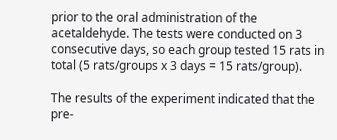prior to the oral administration of the acetaldehyde. The tests were conducted on 3 consecutive days, so each group tested 15 rats in total (5 rats/groups x 3 days = 15 rats/group).

The results of the experiment indicated that the pre-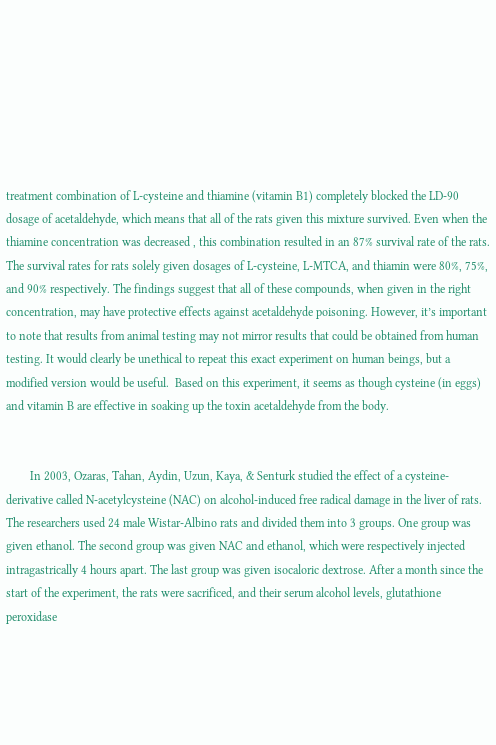treatment combination of L-cysteine and thiamine (vitamin B1) completely blocked the LD-90 dosage of acetaldehyde, which means that all of the rats given this mixture survived. Even when the thiamine concentration was decreased , this combination resulted in an 87% survival rate of the rats. The survival rates for rats solely given dosages of L-cysteine, L-MTCA, and thiamin were 80%, 75%, and 90% respectively. The findings suggest that all of these compounds, when given in the right concentration, may have protective effects against acetaldehyde poisoning. However, it’s important to note that results from animal testing may not mirror results that could be obtained from human testing. It would clearly be unethical to repeat this exact experiment on human beings, but a modified version would be useful.  Based on this experiment, it seems as though cysteine (in eggs) and vitamin B are effective in soaking up the toxin acetaldehyde from the body.


        In 2003, Ozaras, Tahan, Aydin, Uzun, Kaya, & Senturk studied the effect of a cysteine-derivative called N-acetylcysteine (NAC) on alcohol-induced free radical damage in the liver of rats. The researchers used 24 male Wistar-Albino rats and divided them into 3 groups. One group was given ethanol. The second group was given NAC and ethanol, which were respectively injected intragastrically 4 hours apart. The last group was given isocaloric dextrose. After a month since the start of the experiment, the rats were sacrificed, and their serum alcohol levels, glutathione peroxidase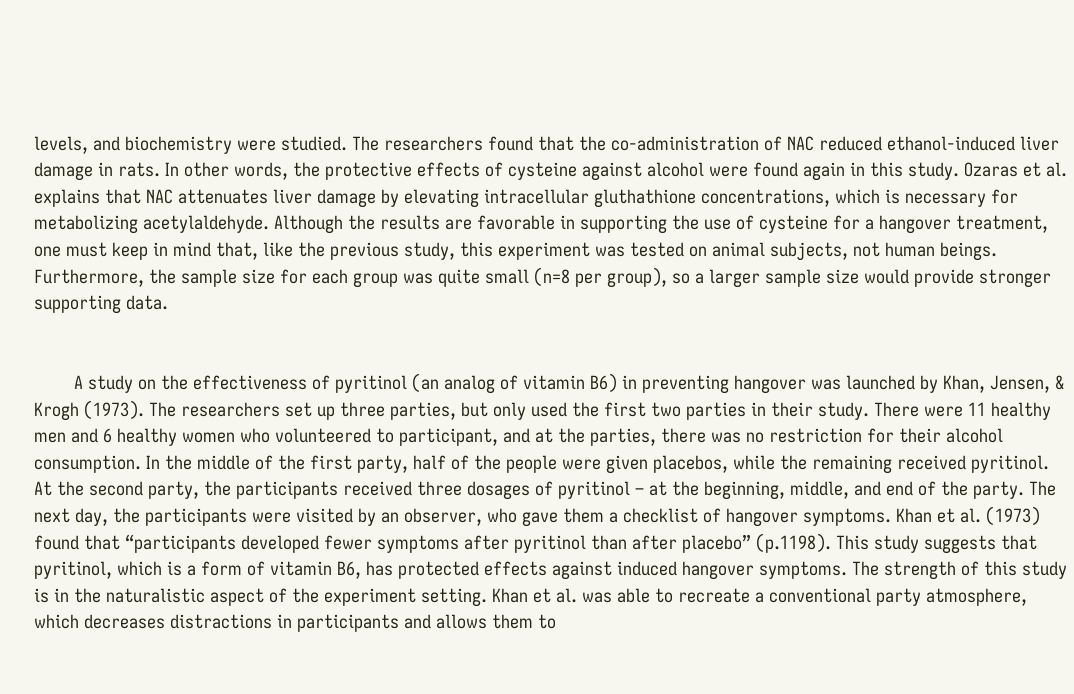levels, and biochemistry were studied. The researchers found that the co-administration of NAC reduced ethanol-induced liver damage in rats. In other words, the protective effects of cysteine against alcohol were found again in this study. Ozaras et al. explains that NAC attenuates liver damage by elevating intracellular gluthathione concentrations, which is necessary for metabolizing acetylaldehyde. Although the results are favorable in supporting the use of cysteine for a hangover treatment, one must keep in mind that, like the previous study, this experiment was tested on animal subjects, not human beings. Furthermore, the sample size for each group was quite small (n=8 per group), so a larger sample size would provide stronger supporting data.


        A study on the effectiveness of pyritinol (an analog of vitamin B6) in preventing hangover was launched by Khan, Jensen, & Krogh (1973). The researchers set up three parties, but only used the first two parties in their study. There were 11 healthy men and 6 healthy women who volunteered to participant, and at the parties, there was no restriction for their alcohol consumption. In the middle of the first party, half of the people were given placebos, while the remaining received pyritinol. At the second party, the participants received three dosages of pyritinol – at the beginning, middle, and end of the party. The next day, the participants were visited by an observer, who gave them a checklist of hangover symptoms. Khan et al. (1973) found that “participants developed fewer symptoms after pyritinol than after placebo” (p.1198). This study suggests that pyritinol, which is a form of vitamin B6, has protected effects against induced hangover symptoms. The strength of this study is in the naturalistic aspect of the experiment setting. Khan et al. was able to recreate a conventional party atmosphere, which decreases distractions in participants and allows them to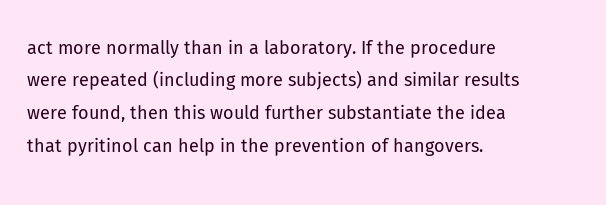act more normally than in a laboratory. If the procedure were repeated (including more subjects) and similar results were found, then this would further substantiate the idea that pyritinol can help in the prevention of hangovers.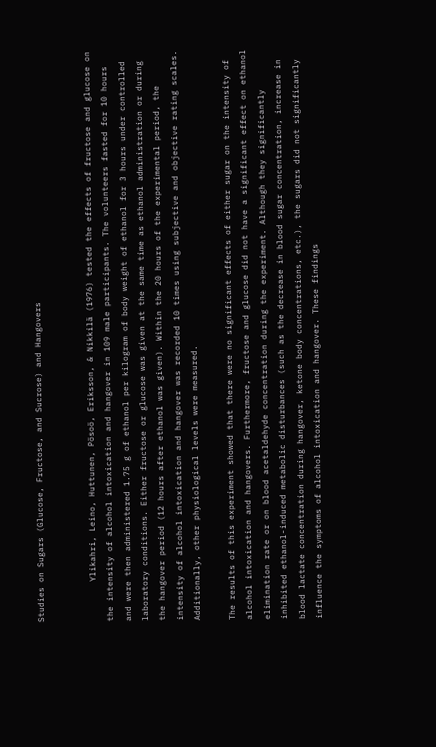Studies on Sugars (Glucose, Fructose, and Sucrose) and Hangovers


        Ylikahri, Leino, Huttunen, Pösoö, Eriksson, & Nikkilä (1976) tested the effects of fructose and glucose on the intensity of alcohol intoxication and hangover in 109 male participants. The volunteers fasted for 10 hours and were then administered 1.75 g of ethanol per kilogram of body weight of ethanol for 3 hours under controlled laboratory conditions. Either fructose or glucose was given at the same time as ethanol administration or during the hangover period (12 hours after ethanol was given). Within the 20 hours of the experimental period, the intensity of alcohol intoxication and hangover was recorded 10 times using subjective and objective rating scales. Additionally, other physiological levels were measured.

The results of this experiment showed that there were no significant effects of either sugar on the intensity of alcohol intoxication and hangovers. Furthermore, fructose and glucose did not have a significant effect on ethanol elimination rate or on blood acetaldehyde concentration during the experiment. Although they significantly inhibited ethanol-induced metabolic disturbances (such as the decrease in blood sugar concentration, increase in blood lactate concentration during hangover, ketone body concentrations, etc.), the sugars did not significantly influence the symptoms of alcohol intoxication and hangover. These findings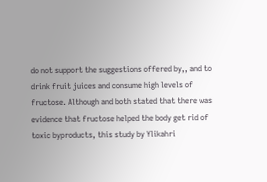do not support the suggestions offered by,, and to drink fruit juices and consume high levels of fructose. Although and both stated that there was evidence that fructose helped the body get rid of toxic byproducts, this study by Ylikahri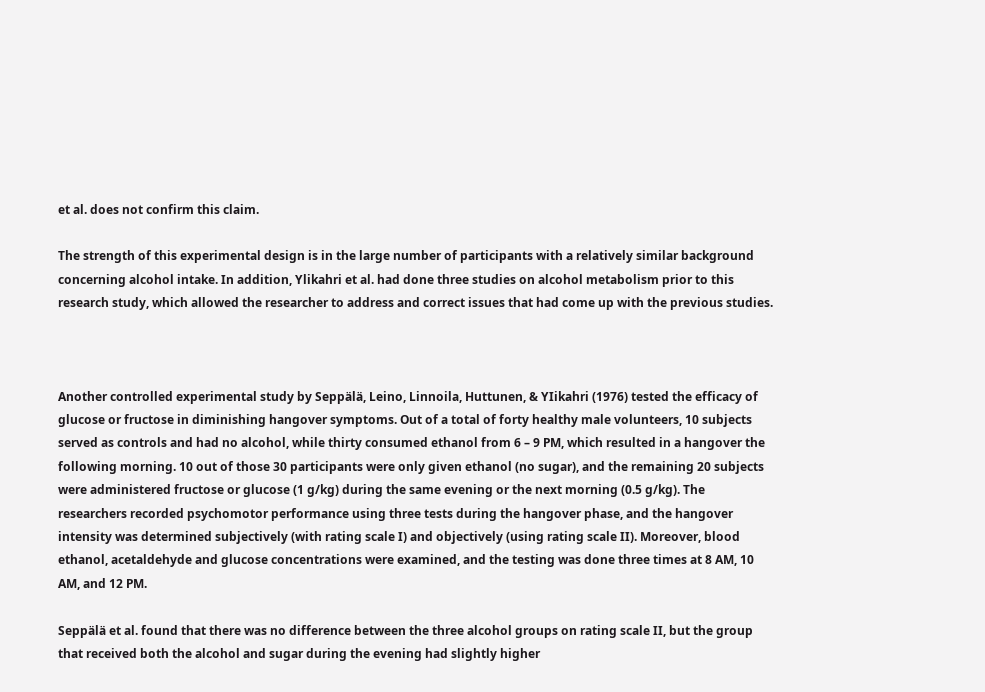et al. does not confirm this claim.

The strength of this experimental design is in the large number of participants with a relatively similar background concerning alcohol intake. In addition, Ylikahri et al. had done three studies on alcohol metabolism prior to this research study, which allowed the researcher to address and correct issues that had come up with the previous studies.



Another controlled experimental study by Seppälä, Leino, Linnoila, Huttunen, & YIikahri (1976) tested the efficacy of glucose or fructose in diminishing hangover symptoms. Out of a total of forty healthy male volunteers, 10 subjects served as controls and had no alcohol, while thirty consumed ethanol from 6 – 9 PM, which resulted in a hangover the following morning. 10 out of those 30 participants were only given ethanol (no sugar), and the remaining 20 subjects were administered fructose or glucose (1 g/kg) during the same evening or the next morning (0.5 g/kg). The researchers recorded psychomotor performance using three tests during the hangover phase, and the hangover intensity was determined subjectively (with rating scale I) and objectively (using rating scale II). Moreover, blood ethanol, acetaldehyde and glucose concentrations were examined, and the testing was done three times at 8 AM, 10 AM, and 12 PM.

Seppälä et al. found that there was no difference between the three alcohol groups on rating scale II, but the group that received both the alcohol and sugar during the evening had slightly higher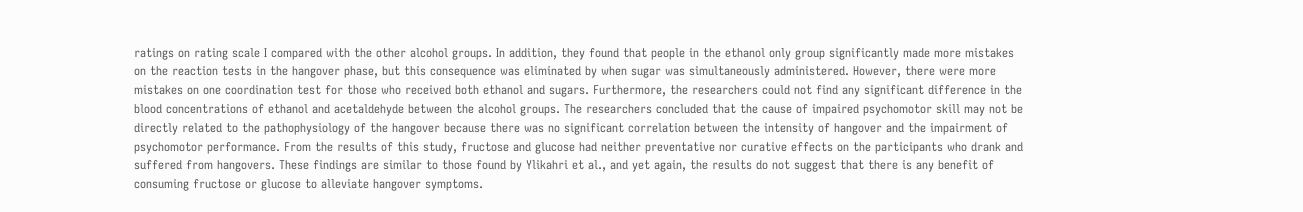ratings on rating scale I compared with the other alcohol groups. In addition, they found that people in the ethanol only group significantly made more mistakes on the reaction tests in the hangover phase, but this consequence was eliminated by when sugar was simultaneously administered. However, there were more mistakes on one coordination test for those who received both ethanol and sugars. Furthermore, the researchers could not find any significant difference in the blood concentrations of ethanol and acetaldehyde between the alcohol groups. The researchers concluded that the cause of impaired psychomotor skill may not be directly related to the pathophysiology of the hangover because there was no significant correlation between the intensity of hangover and the impairment of psychomotor performance. From the results of this study, fructose and glucose had neither preventative nor curative effects on the participants who drank and suffered from hangovers. These findings are similar to those found by Ylikahri et al., and yet again, the results do not suggest that there is any benefit of consuming fructose or glucose to alleviate hangover symptoms.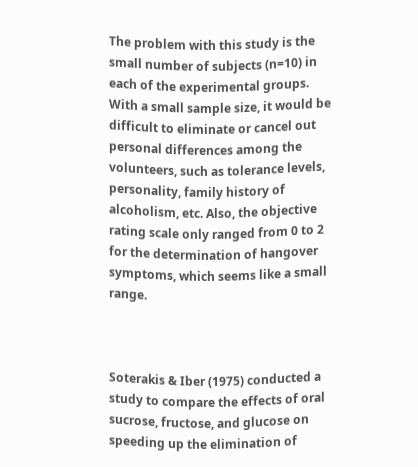The problem with this study is the small number of subjects (n=10) in each of the experimental groups. With a small sample size, it would be difficult to eliminate or cancel out personal differences among the volunteers, such as tolerance levels, personality, family history of alcoholism, etc. Also, the objective rating scale only ranged from 0 to 2 for the determination of hangover symptoms, which seems like a small range.



Soterakis & Iber (1975) conducted a study to compare the effects of oral sucrose, fructose, and glucose on speeding up the elimination of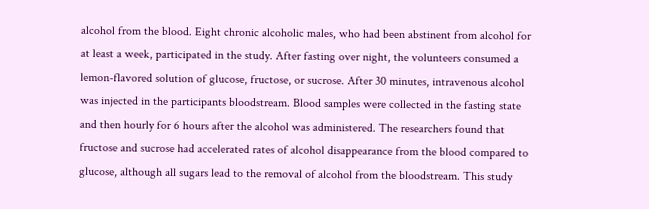alcohol from the blood. Eight chronic alcoholic males, who had been abstinent from alcohol for at least a week, participated in the study. After fasting over night, the volunteers consumed a lemon-flavored solution of glucose, fructose, or sucrose. After 30 minutes, intravenous alcohol was injected in the participants bloodstream. Blood samples were collected in the fasting state and then hourly for 6 hours after the alcohol was administered. The researchers found that fructose and sucrose had accelerated rates of alcohol disappearance from the blood compared to glucose, although all sugars lead to the removal of alcohol from the bloodstream. This study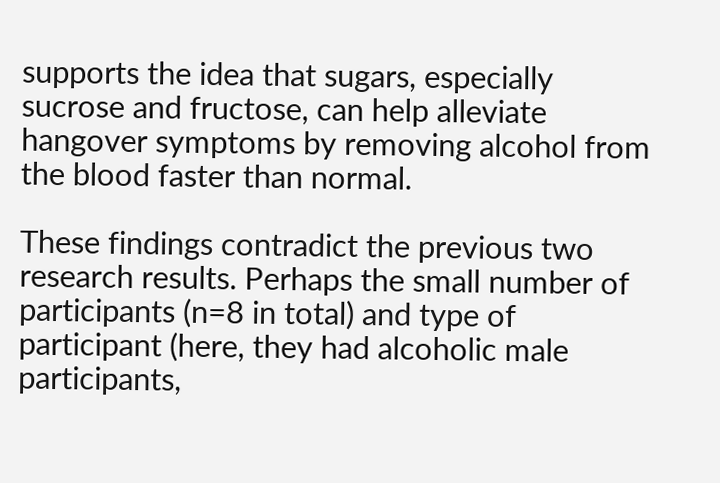supports the idea that sugars, especially sucrose and fructose, can help alleviate hangover symptoms by removing alcohol from the blood faster than normal.

These findings contradict the previous two research results. Perhaps the small number of participants (n=8 in total) and type of participant (here, they had alcoholic male participants,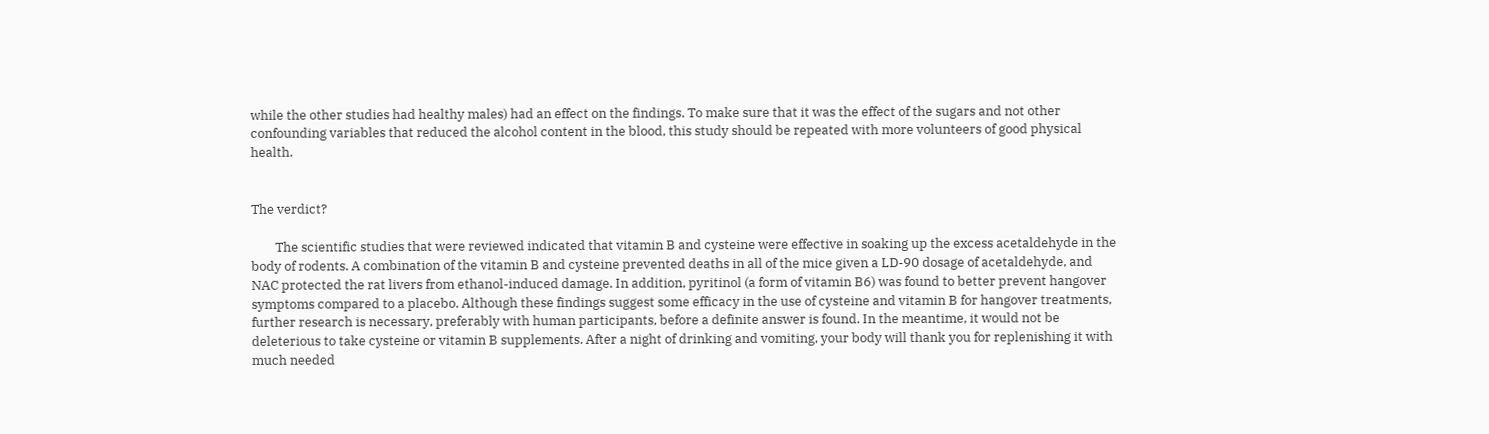while the other studies had healthy males) had an effect on the findings. To make sure that it was the effect of the sugars and not other confounding variables that reduced the alcohol content in the blood, this study should be repeated with more volunteers of good physical health.


The verdict?

        The scientific studies that were reviewed indicated that vitamin B and cysteine were effective in soaking up the excess acetaldehyde in the body of rodents. A combination of the vitamin B and cysteine prevented deaths in all of the mice given a LD-90 dosage of acetaldehyde, and NAC protected the rat livers from ethanol-induced damage. In addition, pyritinol (a form of vitamin B6) was found to better prevent hangover symptoms compared to a placebo. Although these findings suggest some efficacy in the use of cysteine and vitamin B for hangover treatments, further research is necessary, preferably with human participants, before a definite answer is found. In the meantime, it would not be deleterious to take cysteine or vitamin B supplements. After a night of drinking and vomiting, your body will thank you for replenishing it with much needed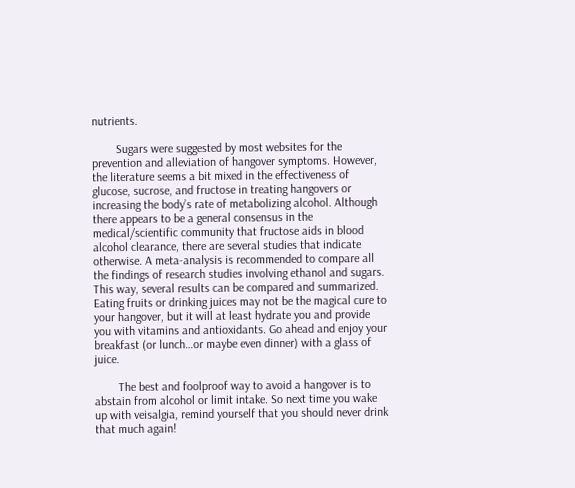nutrients.

        Sugars were suggested by most websites for the prevention and alleviation of hangover symptoms. However, the literature seems a bit mixed in the effectiveness of glucose, sucrose, and fructose in treating hangovers or increasing the body’s rate of metabolizing alcohol. Although there appears to be a general consensus in the medical/scientific community that fructose aids in blood alcohol clearance, there are several studies that indicate otherwise. A meta-analysis is recommended to compare all the findings of research studies involving ethanol and sugars. This way, several results can be compared and summarized. Eating fruits or drinking juices may not be the magical cure to your hangover, but it will at least hydrate you and provide you with vitamins and antioxidants. Go ahead and enjoy your breakfast (or lunch…or maybe even dinner) with a glass of juice.

        The best and foolproof way to avoid a hangover is to abstain from alcohol or limit intake. So next time you wake up with veisalgia, remind yourself that you should never drink that much again!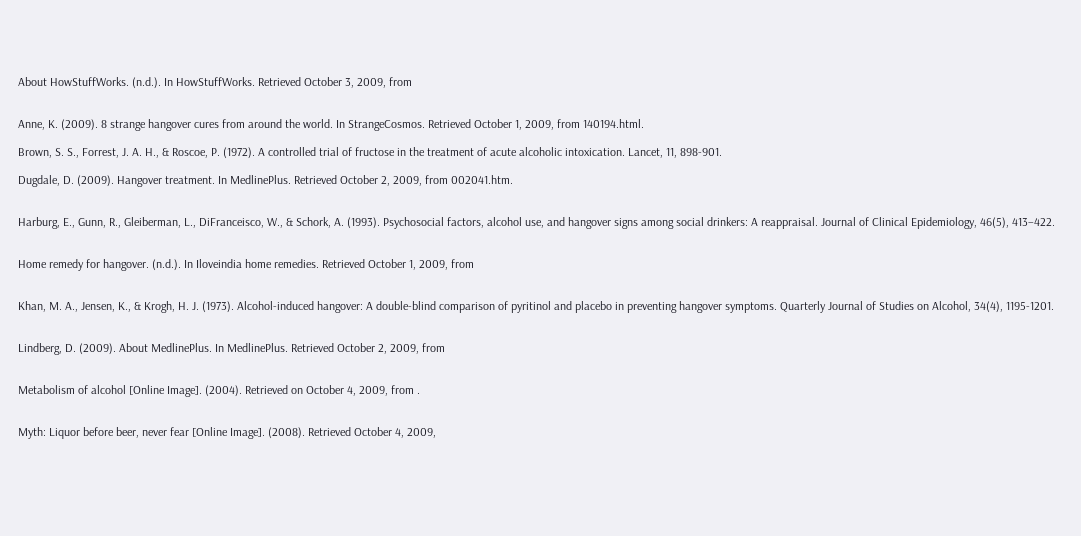About HowStuffWorks. (n.d.). In HowStuffWorks. Retrieved October 3, 2009, from


Anne, K. (2009). 8 strange hangover cures from around the world. In StrangeCosmos. Retrieved October 1, 2009, from 140194.html.

Brown, S. S., Forrest, J. A. H., & Roscoe, P. (1972). A controlled trial of fructose in the treatment of acute alcoholic intoxication. Lancet, 11, 898-901.

Dugdale, D. (2009). Hangover treatment. In MedlinePlus. Retrieved October 2, 2009, from 002041.htm.


Harburg, E., Gunn, R., Gleiberman, L., DiFranceisco, W., & Schork, A. (1993). Psychosocial factors, alcohol use, and hangover signs among social drinkers: A reappraisal. Journal of Clinical Epidemiology, 46(5), 413–422.


Home remedy for hangover. (n.d.). In Iloveindia home remedies. Retrieved October 1, 2009, from


Khan, M. A., Jensen, K., & Krogh, H. J. (1973). Alcohol-induced hangover: A double-blind comparison of pyritinol and placebo in preventing hangover symptoms. Quarterly Journal of Studies on Alcohol, 34(4), 1195-1201.


Lindberg, D. (2009). About MedlinePlus. In MedlinePlus. Retrieved October 2, 2009, from


Metabolism of alcohol [Online Image]. (2004). Retrieved on October 4, 2009, from .


Myth: Liquor before beer, never fear [Online Image]. (2008). Retrieved October 4, 2009,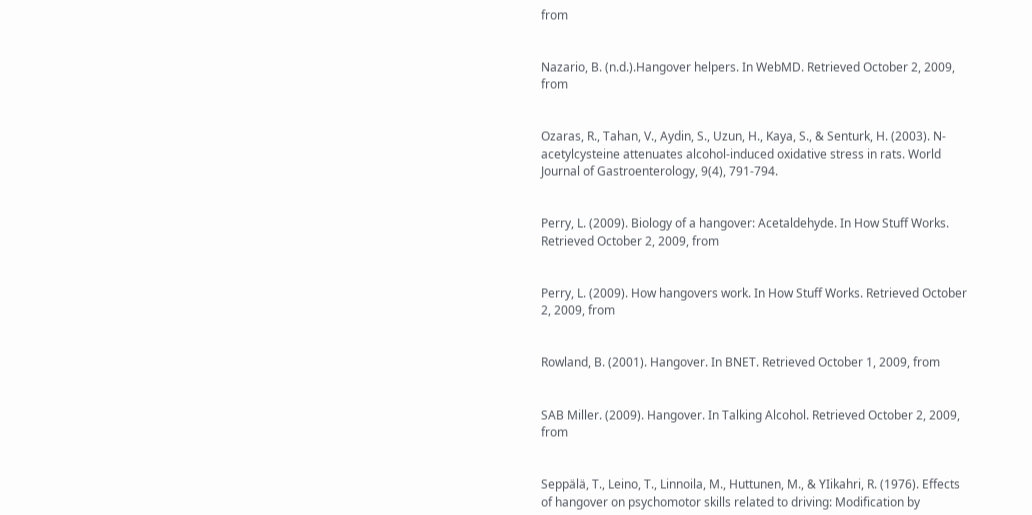from


Nazario, B. (n.d.).Hangover helpers. In WebMD. Retrieved October 2, 2009, from


Ozaras, R., Tahan, V., Aydin, S., Uzun, H., Kaya, S., & Senturk, H. (2003). N-acetylcysteine attenuates alcohol-induced oxidative stress in rats. World Journal of Gastroenterology, 9(4), 791-794.


Perry, L. (2009). Biology of a hangover: Acetaldehyde. In How Stuff Works. Retrieved October 2, 2009, from


Perry, L. (2009). How hangovers work. In How Stuff Works. Retrieved October 2, 2009, from


Rowland, B. (2001). Hangover. In BNET. Retrieved October 1, 2009, from


SAB Miller. (2009). Hangover. In Talking Alcohol. Retrieved October 2, 2009, from


Seppälä, T., Leino, T., Linnoila, M., Huttunen, M., & YIikahri, R. (1976). Effects of hangover on psychomotor skills related to driving: Modification by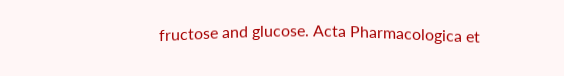fructose and glucose. Acta Pharmacologica et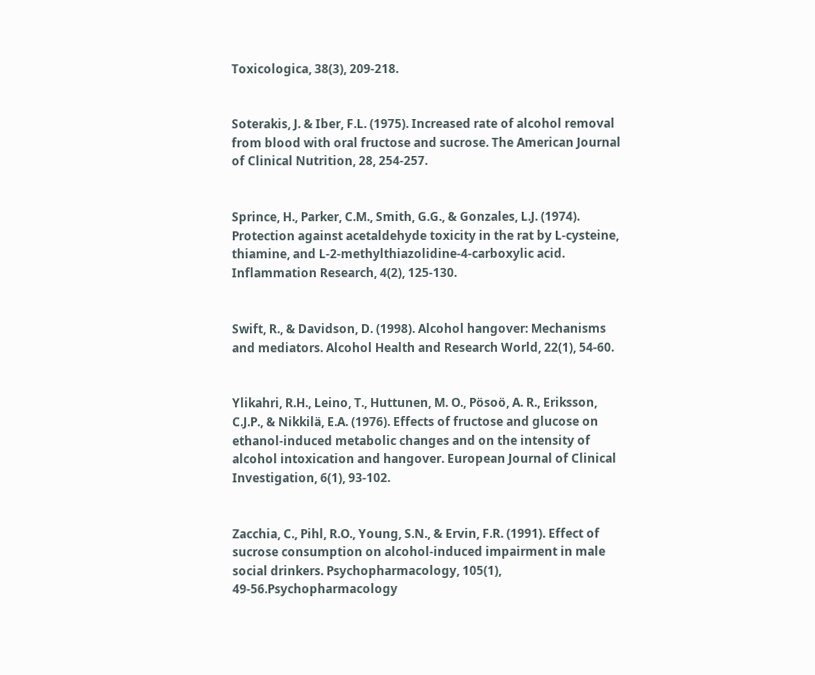Toxicologica, 38(3), 209-218.


Soterakis, J. & Iber, F.L. (1975). Increased rate of alcohol removal from blood with oral fructose and sucrose. The American Journal of Clinical Nutrition, 28, 254-257.


Sprince, H., Parker, C.M., Smith, G.G., & Gonzales, L.J. (1974). Protection against acetaldehyde toxicity in the rat by L-cysteine, thiamine, and L-2-methylthiazolidine-4-carboxylic acid. Inflammation Research, 4(2), 125-130.


Swift, R., & Davidson, D. (1998). Alcohol hangover: Mechanisms and mediators. Alcohol Health and Research World, 22(1), 54-60.


Ylikahri, R.H., Leino, T., Huttunen, M. O., Pösoö, A. R., Eriksson, C.J.P., & Nikkilä, E.A. (1976). Effects of fructose and glucose on ethanol-induced metabolic changes and on the intensity of alcohol intoxication and hangover. European Journal of Clinical Investigation, 6(1), 93-102.


Zacchia, C., Pihl, R.O., Young, S.N., & Ervin, F.R. (1991). Effect of sucrose consumption on alcohol-induced impairment in male social drinkers. Psychopharmacology, 105(1), 49-56.Psychopharmacology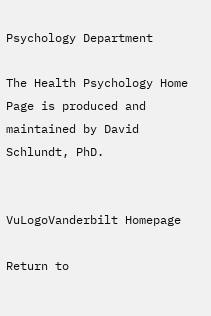Psychology Department

The Health Psychology Home Page is produced and maintained by David Schlundt, PhD.


VuLogoVanderbilt Homepage

Return to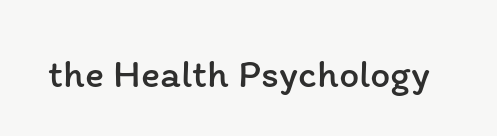the Health Psychology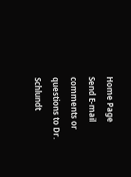Home Page
Send E-mail comments or questions to Dr. Schlundt